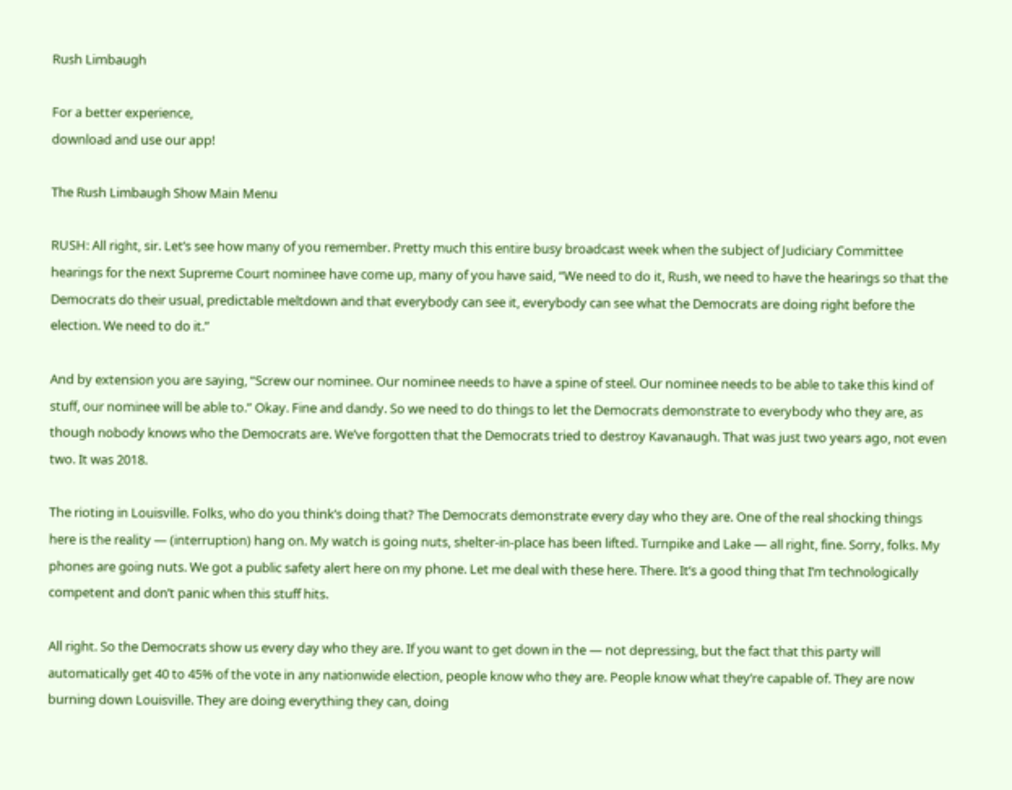Rush Limbaugh

For a better experience,
download and use our app!

The Rush Limbaugh Show Main Menu

RUSH: All right, sir. Let’s see how many of you remember. Pretty much this entire busy broadcast week when the subject of Judiciary Committee hearings for the next Supreme Court nominee have come up, many of you have said, “We need to do it, Rush, we need to have the hearings so that the Democrats do their usual, predictable meltdown and that everybody can see it, everybody can see what the Democrats are doing right before the election. We need to do it.”

And by extension you are saying, “Screw our nominee. Our nominee needs to have a spine of steel. Our nominee needs to be able to take this kind of stuff, our nominee will be able to.” Okay. Fine and dandy. So we need to do things to let the Democrats demonstrate to everybody who they are, as though nobody knows who the Democrats are. We’ve forgotten that the Democrats tried to destroy Kavanaugh. That was just two years ago, not even two. It was 2018.

The rioting in Louisville. Folks, who do you think’s doing that? The Democrats demonstrate every day who they are. One of the real shocking things here is the reality — (interruption) hang on. My watch is going nuts, shelter-in-place has been lifted. Turnpike and Lake — all right, fine. Sorry, folks. My phones are going nuts. We got a public safety alert here on my phone. Let me deal with these here. There. It’s a good thing that I’m technologically competent and don’t panic when this stuff hits.

All right. So the Democrats show us every day who they are. If you want to get down in the — not depressing, but the fact that this party will automatically get 40 to 45% of the vote in any nationwide election, people know who they are. People know what they’re capable of. They are now burning down Louisville. They are doing everything they can, doing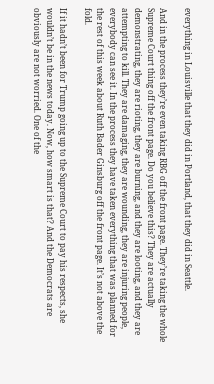everything in Louisville that they did in Portland, that they did in Seattle.

And in the process they’re even taking RBG off the front page. They’re taking the whole Supreme Court thing off the front page. Do you believe this? They are actually demonstrating, they are rioting, they are burning, and they are looting, and they are attempting to kill. They are damaging, they are wounding, they are injuring people, everybody can see it. In the process they have taken everything that was planned for the rest of this week about Ruth Bader Ginsburg off the front page. It’s not above the fold.

If it hadn’t been for Trump going up to the Supreme Court to pay his respects, she wouldn’t be in the news today. Now, how smart is that? And the Democrats are obviously are not worried. One of the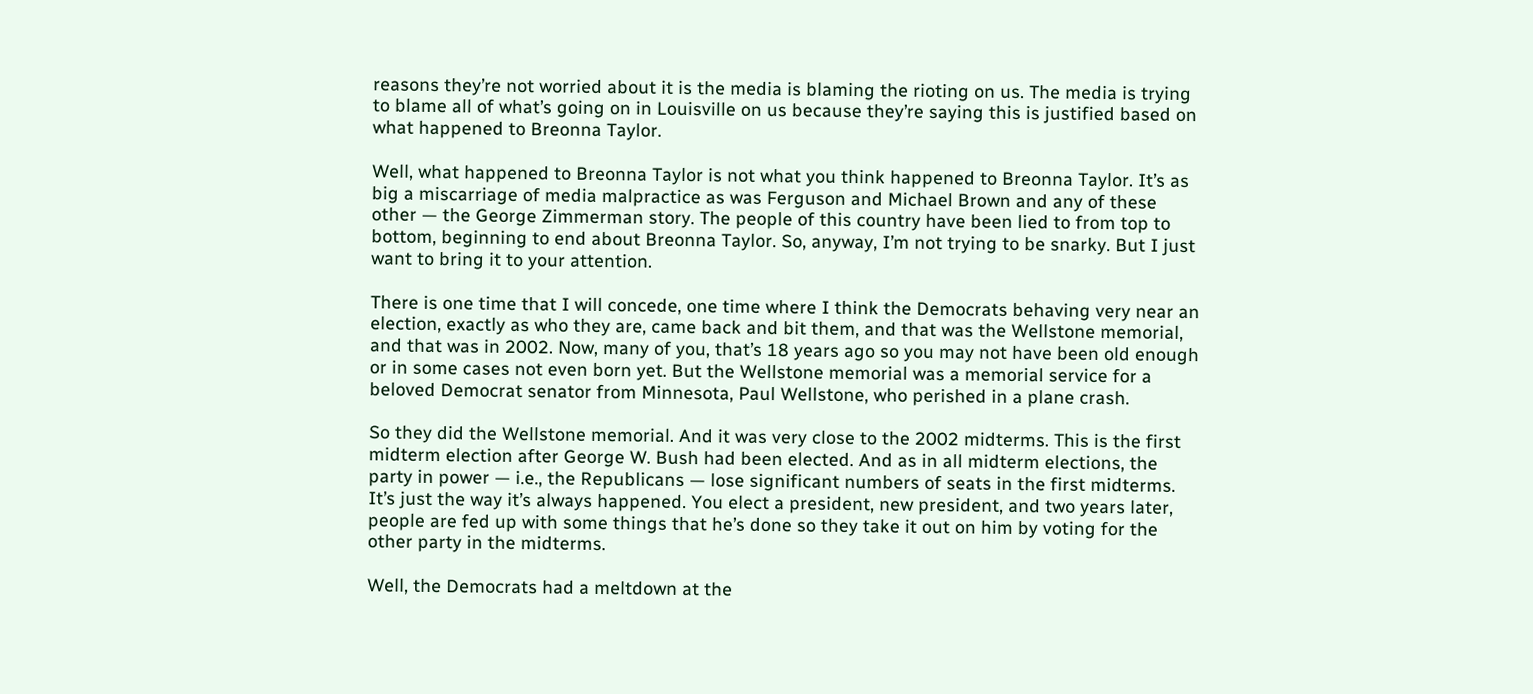reasons they’re not worried about it is the media is blaming the rioting on us. The media is trying to blame all of what’s going on in Louisville on us because they’re saying this is justified based on what happened to Breonna Taylor.

Well, what happened to Breonna Taylor is not what you think happened to Breonna Taylor. It’s as big a miscarriage of media malpractice as was Ferguson and Michael Brown and any of these other — the George Zimmerman story. The people of this country have been lied to from top to bottom, beginning to end about Breonna Taylor. So, anyway, I’m not trying to be snarky. But I just want to bring it to your attention.

There is one time that I will concede, one time where I think the Democrats behaving very near an election, exactly as who they are, came back and bit them, and that was the Wellstone memorial, and that was in 2002. Now, many of you, that’s 18 years ago so you may not have been old enough or in some cases not even born yet. But the Wellstone memorial was a memorial service for a beloved Democrat senator from Minnesota, Paul Wellstone, who perished in a plane crash.

So they did the Wellstone memorial. And it was very close to the 2002 midterms. This is the first midterm election after George W. Bush had been elected. And as in all midterm elections, the party in power — i.e., the Republicans — lose significant numbers of seats in the first midterms. It’s just the way it’s always happened. You elect a president, new president, and two years later, people are fed up with some things that he’s done so they take it out on him by voting for the other party in the midterms.

Well, the Democrats had a meltdown at the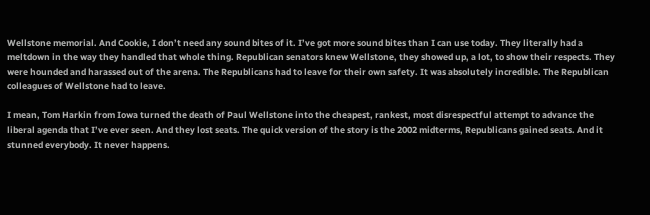Wellstone memorial. And Cookie, I don’t need any sound bites of it. I’ve got more sound bites than I can use today. They literally had a meltdown in the way they handled that whole thing. Republican senators knew Wellstone, they showed up, a lot, to show their respects. They were hounded and harassed out of the arena. The Republicans had to leave for their own safety. It was absolutely incredible. The Republican colleagues of Wellstone had to leave.

I mean, Tom Harkin from Iowa turned the death of Paul Wellstone into the cheapest, rankest, most disrespectful attempt to advance the liberal agenda that I’ve ever seen. And they lost seats. The quick version of the story is the 2002 midterms, Republicans gained seats. And it stunned everybody. It never happens.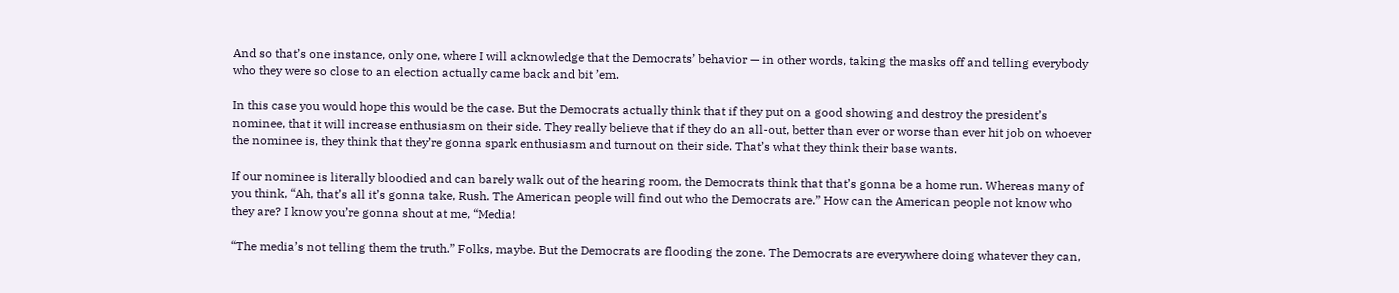And so that’s one instance, only one, where I will acknowledge that the Democrats’ behavior — in other words, taking the masks off and telling everybody who they were so close to an election actually came back and bit ’em.

In this case you would hope this would be the case. But the Democrats actually think that if they put on a good showing and destroy the president’s nominee, that it will increase enthusiasm on their side. They really believe that if they do an all-out, better than ever or worse than ever hit job on whoever the nominee is, they think that they’re gonna spark enthusiasm and turnout on their side. That’s what they think their base wants.

If our nominee is literally bloodied and can barely walk out of the hearing room, the Democrats think that that’s gonna be a home run. Whereas many of you think, “Ah, that’s all it’s gonna take, Rush. The American people will find out who the Democrats are.” How can the American people not know who they are? I know you’re gonna shout at me, “Media!

“The media’s not telling them the truth.” Folks, maybe. But the Democrats are flooding the zone. The Democrats are everywhere doing whatever they can,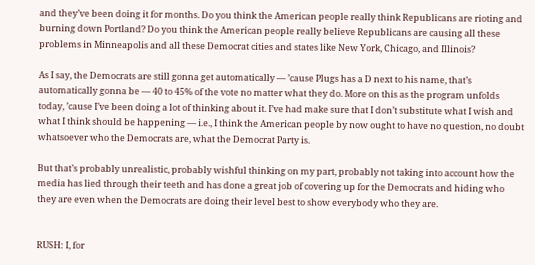and they’ve been doing it for months. Do you think the American people really think Republicans are rioting and burning down Portland? Do you think the American people really believe Republicans are causing all these problems in Minneapolis and all these Democrat cities and states like New York, Chicago, and Illinois?

As I say, the Democrats are still gonna get automatically — ’cause Plugs has a D next to his name, that’s automatically gonna be — 40 to 45% of the vote no matter what they do. More on this as the program unfolds today, ’cause I’ve been doing a lot of thinking about it. I’ve had make sure that I don’t substitute what I wish and what I think should be happening — i.e., I think the American people by now ought to have no question, no doubt whatsoever who the Democrats are, what the Democrat Party is.

But that’s probably unrealistic, probably wishful thinking on my part, probably not taking into account how the media has lied through their teeth and has done a great job of covering up for the Democrats and hiding who they are even when the Democrats are doing their level best to show everybody who they are.


RUSH: I, for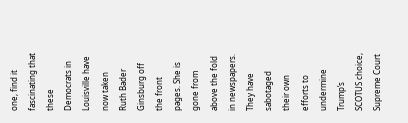one, find it fascinating that these Democrats in Louisville have now taken Ruth Bader Ginsburg off the front pages. She is gone from above the fold in newspapers. They have sabotaged their own efforts to undermine Trump’s SCOTUS choice, Supreme Court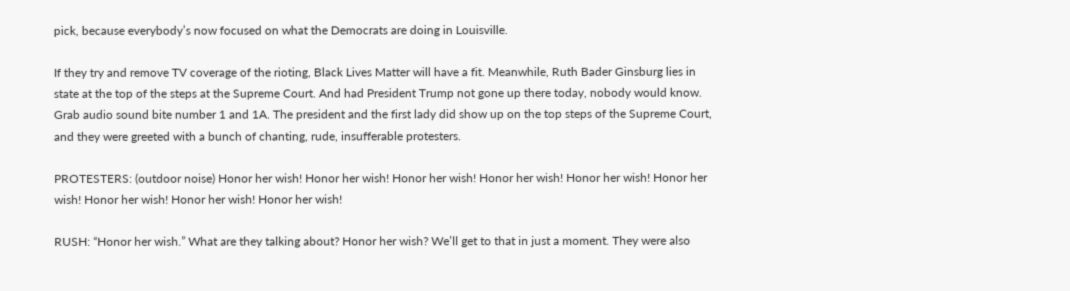pick, because everybody’s now focused on what the Democrats are doing in Louisville.

If they try and remove TV coverage of the rioting, Black Lives Matter will have a fit. Meanwhile, Ruth Bader Ginsburg lies in state at the top of the steps at the Supreme Court. And had President Trump not gone up there today, nobody would know. Grab audio sound bite number 1 and 1A. The president and the first lady did show up on the top steps of the Supreme Court, and they were greeted with a bunch of chanting, rude, insufferable protesters.

PROTESTERS: (outdoor noise) Honor her wish! Honor her wish! Honor her wish! Honor her wish! Honor her wish! Honor her wish! Honor her wish! Honor her wish! Honor her wish!

RUSH: “Honor her wish.” What are they talking about? Honor her wish? We’ll get to that in just a moment. They were also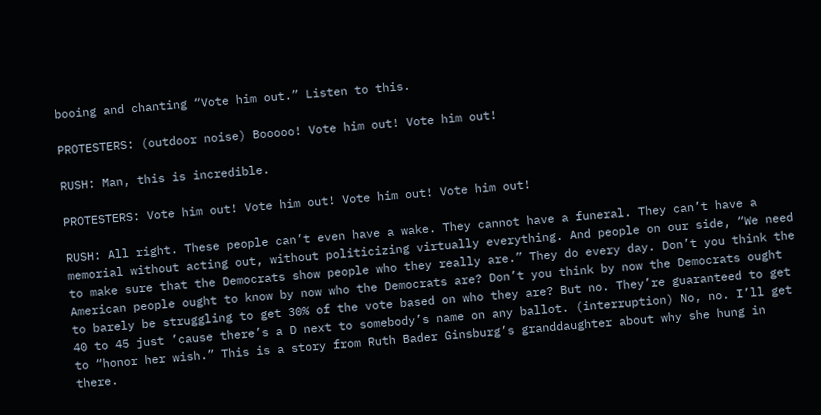booing and chanting “Vote him out.” Listen to this.

PROTESTERS: (outdoor noise) Booooo! Vote him out! Vote him out!

RUSH: Man, this is incredible.

PROTESTERS: Vote him out! Vote him out! Vote him out! Vote him out!

RUSH: All right. These people can’t even have a wake. They cannot have a funeral. They can’t have a memorial without acting out, without politicizing virtually everything. And people on our side, “We need to make sure that the Democrats show people who they really are.” They do every day. Don’t you think the American people ought to know by now who the Democrats are? Don’t you think by now the Democrats ought to barely be struggling to get 30% of the vote based on who they are? But no. They’re guaranteed to get 40 to 45 just ’cause there’s a D next to somebody’s name on any ballot. (interruption) No, no. I’ll get to “honor her wish.” This is a story from Ruth Bader Ginsburg’s granddaughter about why she hung in there.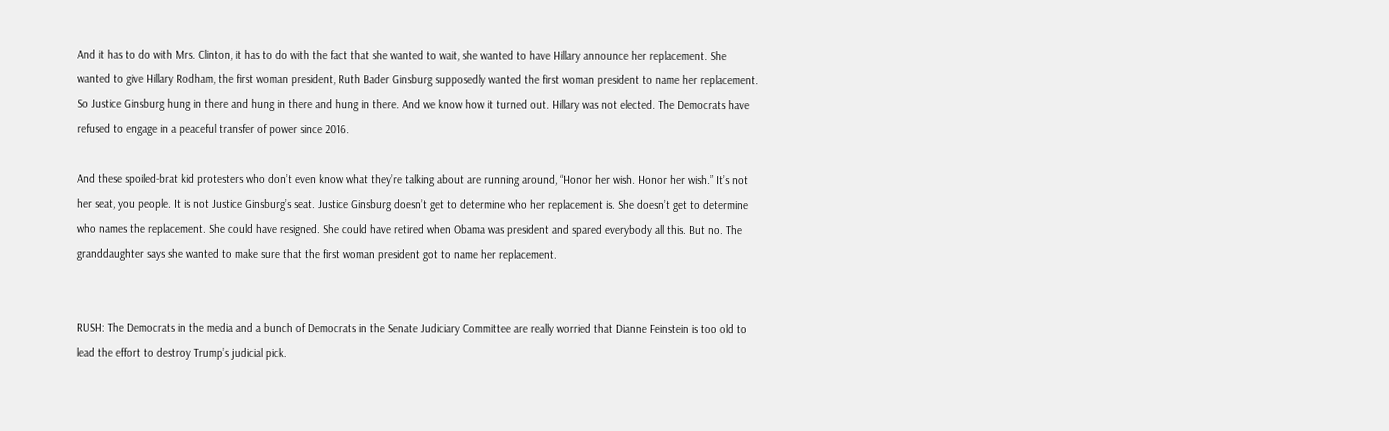And it has to do with Mrs. Clinton, it has to do with the fact that she wanted to wait, she wanted to have Hillary announce her replacement. She wanted to give Hillary Rodham, the first woman president, Ruth Bader Ginsburg supposedly wanted the first woman president to name her replacement. So Justice Ginsburg hung in there and hung in there and hung in there. And we know how it turned out. Hillary was not elected. The Democrats have refused to engage in a peaceful transfer of power since 2016.

And these spoiled-brat kid protesters who don’t even know what they’re talking about are running around, “Honor her wish. Honor her wish.” It’s not her seat, you people. It is not Justice Ginsburg’s seat. Justice Ginsburg doesn’t get to determine who her replacement is. She doesn’t get to determine who names the replacement. She could have resigned. She could have retired when Obama was president and spared everybody all this. But no. The granddaughter says she wanted to make sure that the first woman president got to name her replacement.


RUSH: The Democrats in the media and a bunch of Democrats in the Senate Judiciary Committee are really worried that Dianne Feinstein is too old to lead the effort to destroy Trump’s judicial pick.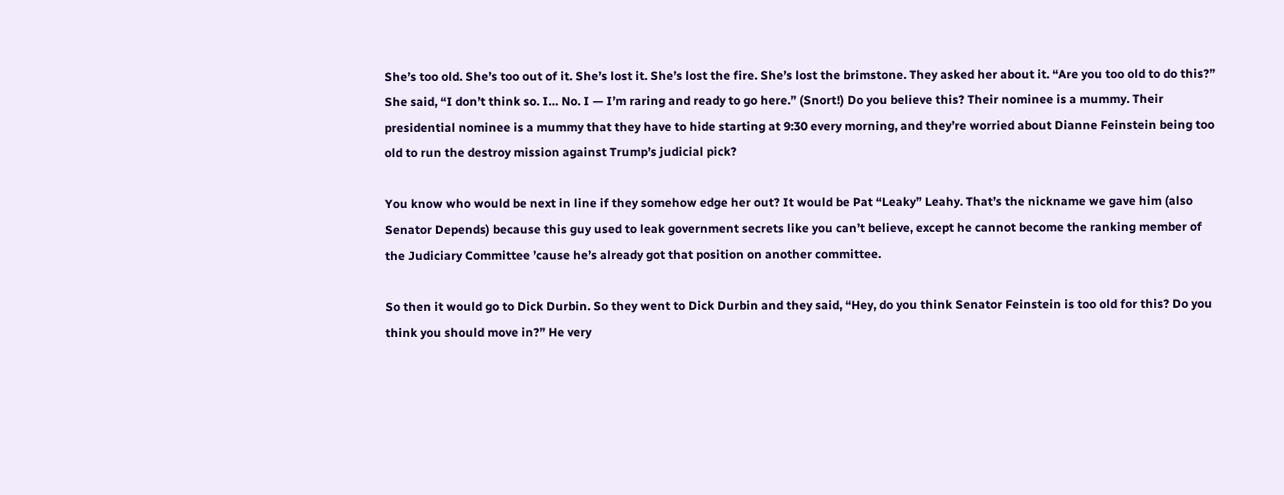She’s too old. She’s too out of it. She’s lost it. She’s lost the fire. She’s lost the brimstone. They asked her about it. “Are you too old to do this?” She said, “I don’t think so. I… No. I — I’m raring and ready to go here.” (Snort!) Do you believe this? Their nominee is a mummy. Their presidential nominee is a mummy that they have to hide starting at 9:30 every morning, and they’re worried about Dianne Feinstein being too old to run the destroy mission against Trump’s judicial pick?

You know who would be next in line if they somehow edge her out? It would be Pat “Leaky” Leahy. That’s the nickname we gave him (also Senator Depends) because this guy used to leak government secrets like you can’t believe, except he cannot become the ranking member of the Judiciary Committee ’cause he’s already got that position on another committee.

So then it would go to Dick Durbin. So they went to Dick Durbin and they said, “Hey, do you think Senator Feinstein is too old for this? Do you think you should move in?” He very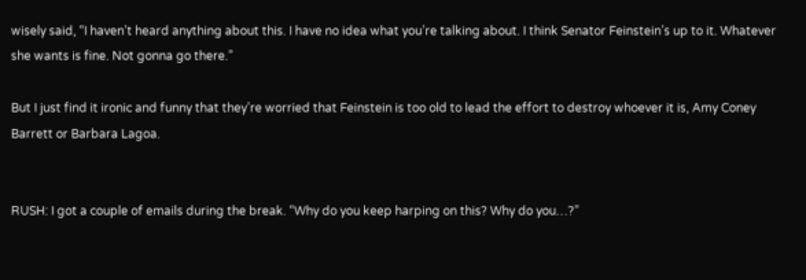wisely said, “I haven’t heard anything about this. I have no idea what you’re talking about. I think Senator Feinstein’s up to it. Whatever she wants is fine. Not gonna go there.”

But I just find it ironic and funny that they’re worried that Feinstein is too old to lead the effort to destroy whoever it is, Amy Coney Barrett or Barbara Lagoa.


RUSH: I got a couple of emails during the break. “Why do you keep harping on this? Why do you…?”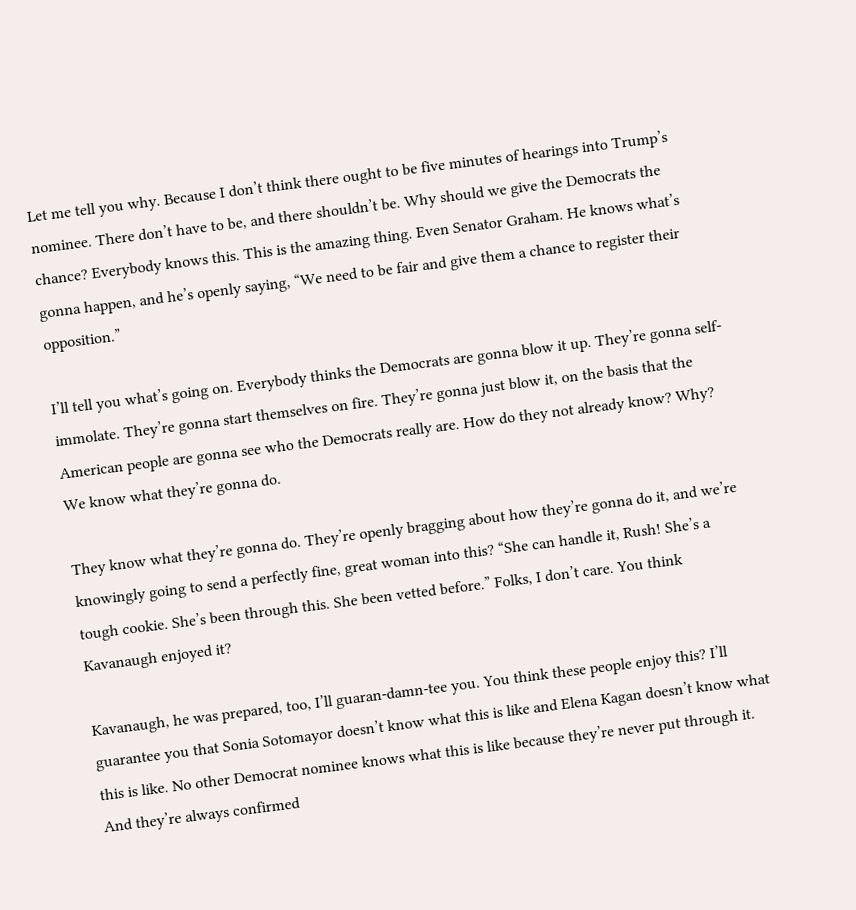Let me tell you why. Because I don’t think there ought to be five minutes of hearings into Trump’s nominee. There don’t have to be, and there shouldn’t be. Why should we give the Democrats the chance? Everybody knows this. This is the amazing thing. Even Senator Graham. He knows what’s gonna happen, and he’s openly saying, “We need to be fair and give them a chance to register their opposition.”

I’ll tell you what’s going on. Everybody thinks the Democrats are gonna blow it up. They’re gonna self-immolate. They’re gonna start themselves on fire. They’re gonna just blow it, on the basis that the American people are gonna see who the Democrats really are. How do they not already know? Why? We know what they’re gonna do.

They know what they’re gonna do. They’re openly bragging about how they’re gonna do it, and we’re knowingly going to send a perfectly fine, great woman into this? “She can handle it, Rush! She’s a tough cookie. She’s been through this. She been vetted before.” Folks, I don’t care. You think Kavanaugh enjoyed it?

Kavanaugh, he was prepared, too, I’ll guaran-damn-tee you. You think these people enjoy this? I’ll guarantee you that Sonia Sotomayor doesn’t know what this is like and Elena Kagan doesn’t know what this is like. No other Democrat nominee knows what this is like because they’re never put through it. And they’re always confirmed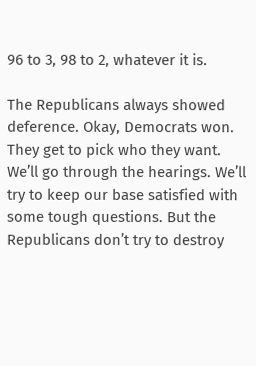96 to 3, 98 to 2, whatever it is.

The Republicans always showed deference. Okay, Democrats won. They get to pick who they want. We’ll go through the hearings. We’ll try to keep our base satisfied with some tough questions. But the Republicans don’t try to destroy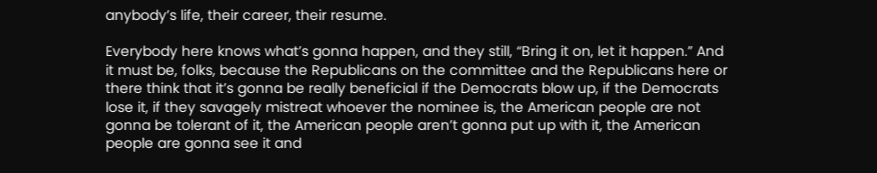anybody’s life, their career, their resume.

Everybody here knows what’s gonna happen, and they still, “Bring it on, let it happen.” And it must be, folks, because the Republicans on the committee and the Republicans here or there think that it’s gonna be really beneficial if the Democrats blow up, if the Democrats lose it, if they savagely mistreat whoever the nominee is, the American people are not gonna be tolerant of it, the American people aren’t gonna put up with it, the American people are gonna see it and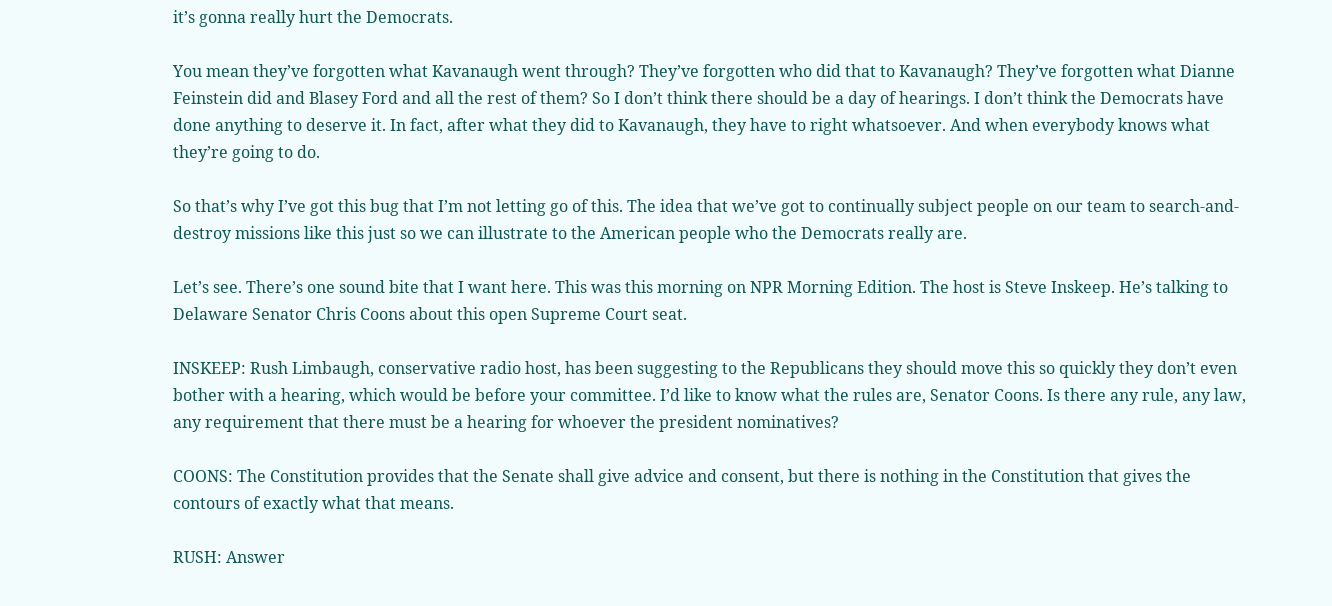it’s gonna really hurt the Democrats.

You mean they’ve forgotten what Kavanaugh went through? They’ve forgotten who did that to Kavanaugh? They’ve forgotten what Dianne Feinstein did and Blasey Ford and all the rest of them? So I don’t think there should be a day of hearings. I don’t think the Democrats have done anything to deserve it. In fact, after what they did to Kavanaugh, they have to right whatsoever. And when everybody knows what they’re going to do.

So that’s why I’ve got this bug that I’m not letting go of this. The idea that we’ve got to continually subject people on our team to search-and-destroy missions like this just so we can illustrate to the American people who the Democrats really are.

Let’s see. There’s one sound bite that I want here. This was this morning on NPR Morning Edition. The host is Steve Inskeep. He’s talking to Delaware Senator Chris Coons about this open Supreme Court seat.

INSKEEP: Rush Limbaugh, conservative radio host, has been suggesting to the Republicans they should move this so quickly they don’t even bother with a hearing, which would be before your committee. I’d like to know what the rules are, Senator Coons. Is there any rule, any law, any requirement that there must be a hearing for whoever the president nominatives?

COONS: The Constitution provides that the Senate shall give advice and consent, but there is nothing in the Constitution that gives the contours of exactly what that means.

RUSH: Answer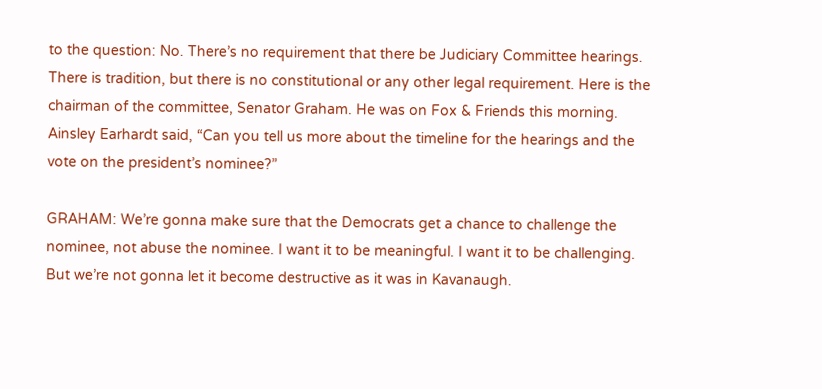to the question: No. There’s no requirement that there be Judiciary Committee hearings. There is tradition, but there is no constitutional or any other legal requirement. Here is the chairman of the committee, Senator Graham. He was on Fox & Friends this morning. Ainsley Earhardt said, “Can you tell us more about the timeline for the hearings and the vote on the president’s nominee?”

GRAHAM: We’re gonna make sure that the Democrats get a chance to challenge the nominee, not abuse the nominee. I want it to be meaningful. I want it to be challenging. But we’re not gonna let it become destructive as it was in Kavanaugh.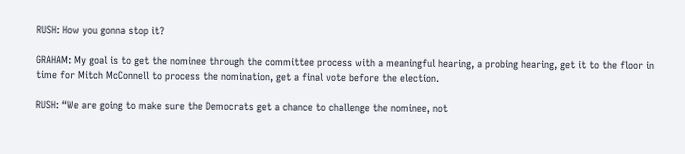RUSH: How you gonna stop it?

GRAHAM: My goal is to get the nominee through the committee process with a meaningful hearing, a probing hearing, get it to the floor in time for Mitch McConnell to process the nomination, get a final vote before the election.

RUSH: “We are going to make sure the Democrats get a chance to challenge the nominee, not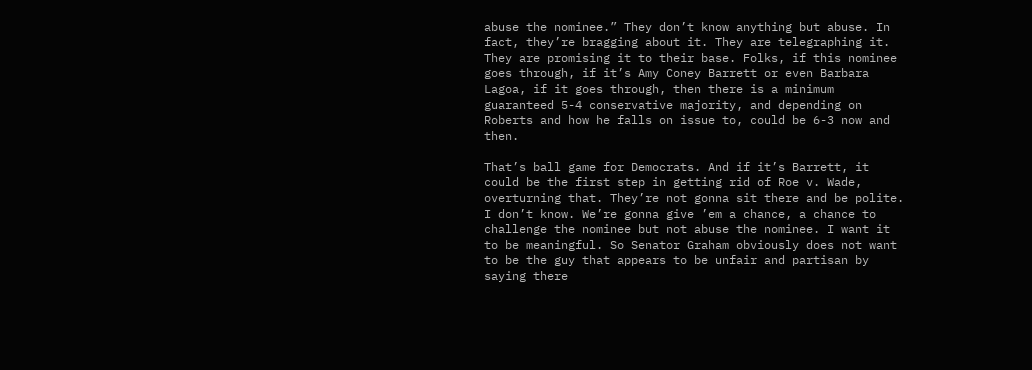abuse the nominee.” They don’t know anything but abuse. In fact, they’re bragging about it. They are telegraphing it. They are promising it to their base. Folks, if this nominee goes through, if it’s Amy Coney Barrett or even Barbara Lagoa, if it goes through, then there is a minimum guaranteed 5-4 conservative majority, and depending on Roberts and how he falls on issue to, could be 6-3 now and then.

That’s ball game for Democrats. And if it’s Barrett, it could be the first step in getting rid of Roe v. Wade, overturning that. They’re not gonna sit there and be polite. I don’t know. We’re gonna give ’em a chance, a chance to challenge the nominee but not abuse the nominee. I want it to be meaningful. So Senator Graham obviously does not want to be the guy that appears to be unfair and partisan by saying there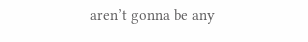aren’t gonna be any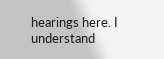hearings here. I understand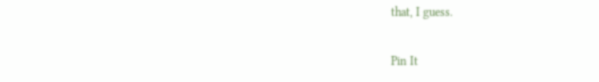that, I guess.

Pin It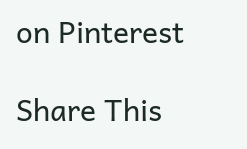on Pinterest

Share This